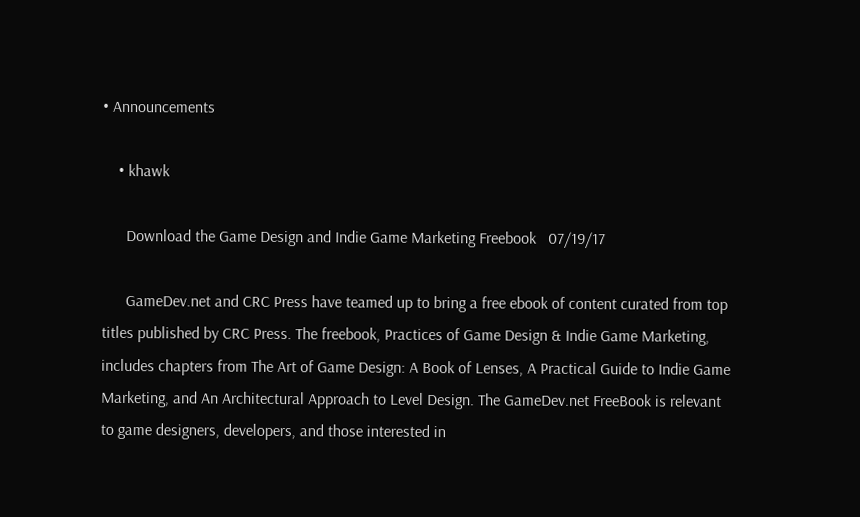• Announcements

    • khawk

      Download the Game Design and Indie Game Marketing Freebook   07/19/17

      GameDev.net and CRC Press have teamed up to bring a free ebook of content curated from top titles published by CRC Press. The freebook, Practices of Game Design & Indie Game Marketing, includes chapters from The Art of Game Design: A Book of Lenses, A Practical Guide to Indie Game Marketing, and An Architectural Approach to Level Design. The GameDev.net FreeBook is relevant to game designers, developers, and those interested in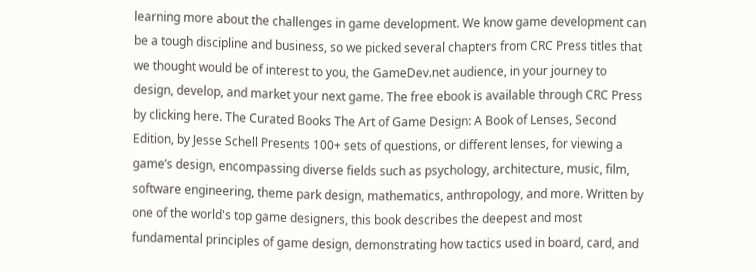learning more about the challenges in game development. We know game development can be a tough discipline and business, so we picked several chapters from CRC Press titles that we thought would be of interest to you, the GameDev.net audience, in your journey to design, develop, and market your next game. The free ebook is available through CRC Press by clicking here. The Curated Books The Art of Game Design: A Book of Lenses, Second Edition, by Jesse Schell Presents 100+ sets of questions, or different lenses, for viewing a game’s design, encompassing diverse fields such as psychology, architecture, music, film, software engineering, theme park design, mathematics, anthropology, and more. Written by one of the world's top game designers, this book describes the deepest and most fundamental principles of game design, demonstrating how tactics used in board, card, and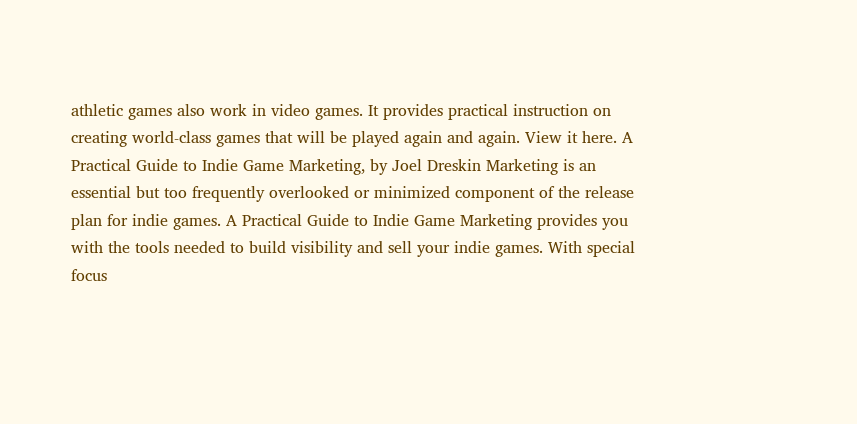athletic games also work in video games. It provides practical instruction on creating world-class games that will be played again and again. View it here. A Practical Guide to Indie Game Marketing, by Joel Dreskin Marketing is an essential but too frequently overlooked or minimized component of the release plan for indie games. A Practical Guide to Indie Game Marketing provides you with the tools needed to build visibility and sell your indie games. With special focus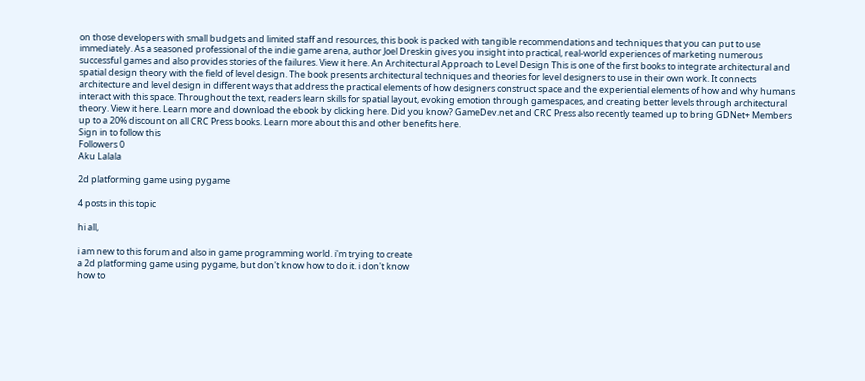on those developers with small budgets and limited staff and resources, this book is packed with tangible recommendations and techniques that you can put to use immediately. As a seasoned professional of the indie game arena, author Joel Dreskin gives you insight into practical, real-world experiences of marketing numerous successful games and also provides stories of the failures. View it here. An Architectural Approach to Level Design This is one of the first books to integrate architectural and spatial design theory with the field of level design. The book presents architectural techniques and theories for level designers to use in their own work. It connects architecture and level design in different ways that address the practical elements of how designers construct space and the experiential elements of how and why humans interact with this space. Throughout the text, readers learn skills for spatial layout, evoking emotion through gamespaces, and creating better levels through architectural theory. View it here. Learn more and download the ebook by clicking here. Did you know? GameDev.net and CRC Press also recently teamed up to bring GDNet+ Members up to a 20% discount on all CRC Press books. Learn more about this and other benefits here.
Sign in to follow this
Followers 0
Aku Lalala

2d platforming game using pygame

4 posts in this topic

hi all,

i am new to this forum and also in game programming world. i'm trying to create
a 2d platforming game using pygame, but don't know how to do it. i don't know
how to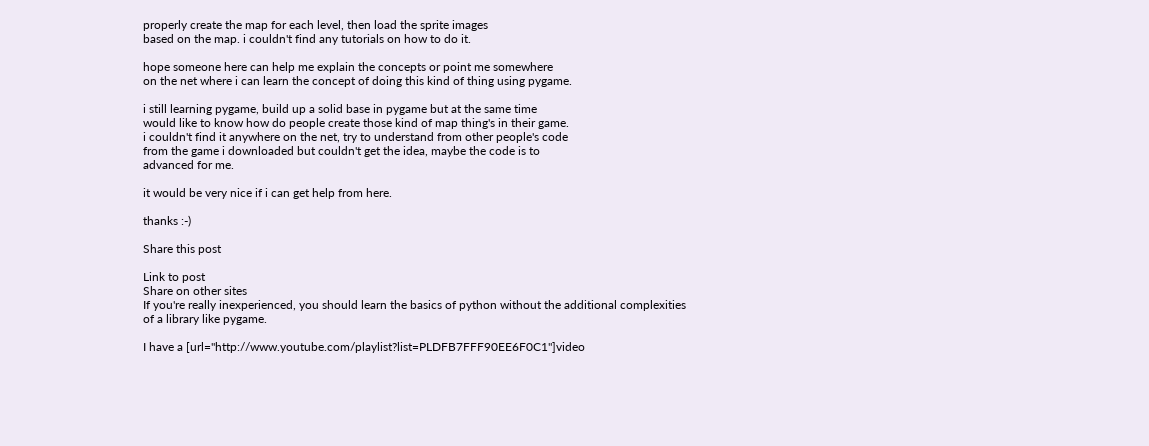properly create the map for each level, then load the sprite images
based on the map. i couldn't find any tutorials on how to do it.

hope someone here can help me explain the concepts or point me somewhere
on the net where i can learn the concept of doing this kind of thing using pygame.

i still learning pygame, build up a solid base in pygame but at the same time
would like to know how do people create those kind of map thing's in their game.
i couldn't find it anywhere on the net, try to understand from other people's code
from the game i downloaded but couldn't get the idea, maybe the code is to
advanced for me.

it would be very nice if i can get help from here.

thanks :-)

Share this post

Link to post
Share on other sites
If you're really inexperienced, you should learn the basics of python without the additional complexities of a library like pygame.

I have a [url="http://www.youtube.com/playlist?list=PLDFB7FFF90EE6F0C1"]video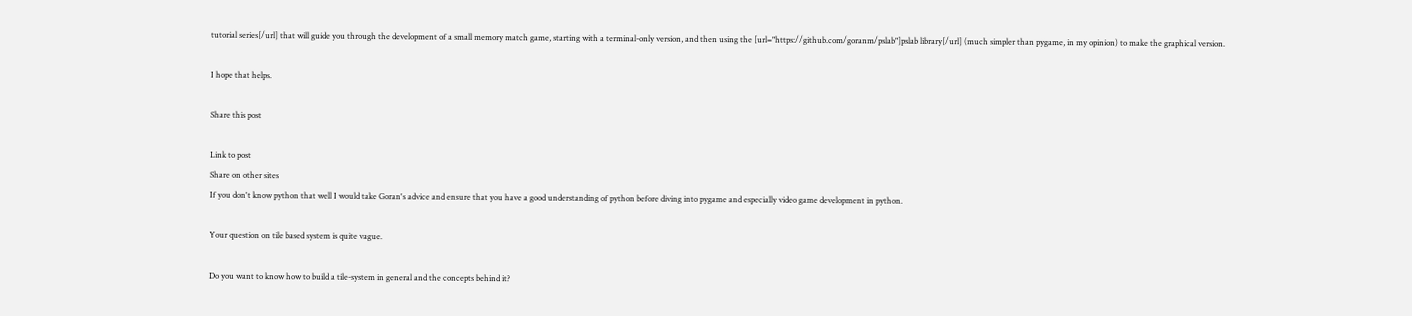tutorial series[/url] that will guide you through the development of a small memory match game, starting with a terminal-only version, and then using the [url="https://github.com/goranm/pslab"]pslab library[/url] (much simpler than pygame, in my opinion) to make the graphical version.

I hope that helps.

Share this post

Link to post
Share on other sites
If you don't know python that well I would take Goran's advice and ensure that you have a good understanding of python before diving into pygame and especially video game development in python.

Your question on tile based system is quite vague.

Do you want to know how to build a tile-system in general and the concepts behind it?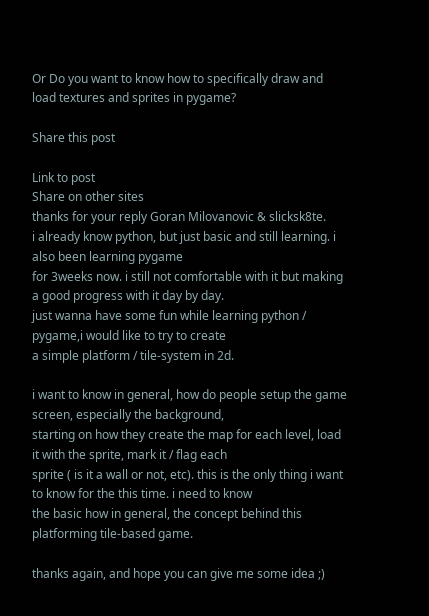Or Do you want to know how to specifically draw and load textures and sprites in pygame?

Share this post

Link to post
Share on other sites
thanks for your reply Goran Milovanovic & slicksk8te.
i already know python, but just basic and still learning. i also been learning pygame
for 3weeks now. i still not comfortable with it but making a good progress with it day by day.
just wanna have some fun while learning python / pygame,i would like to try to create
a simple platform / tile-system in 2d.

i want to know in general, how do people setup the game screen, especially the background,
starting on how they create the map for each level, load it with the sprite, mark it / flag each
sprite ( is it a wall or not, etc). this is the only thing i want to know for the this time. i need to know
the basic how in general, the concept behind this platforming tile-based game.

thanks again, and hope you can give me some idea ;)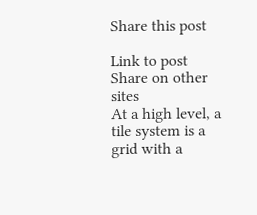Share this post

Link to post
Share on other sites
At a high level, a tile system is a grid with a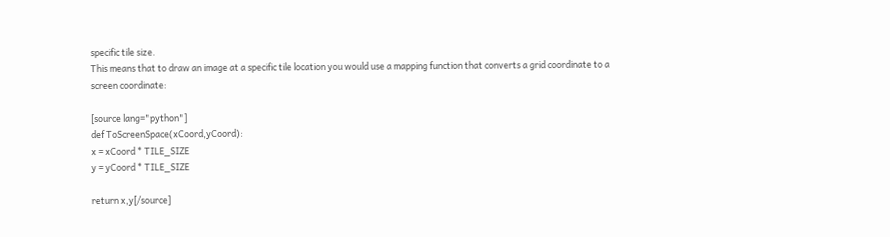specific tile size.
This means that to draw an image at a specific tile location you would use a mapping function that converts a grid coordinate to a screen coordinate:

[source lang="python"]
def ToScreenSpace(xCoord,yCoord):
x = xCoord * TILE_SIZE
y = yCoord * TILE_SIZE

return x,y[/source]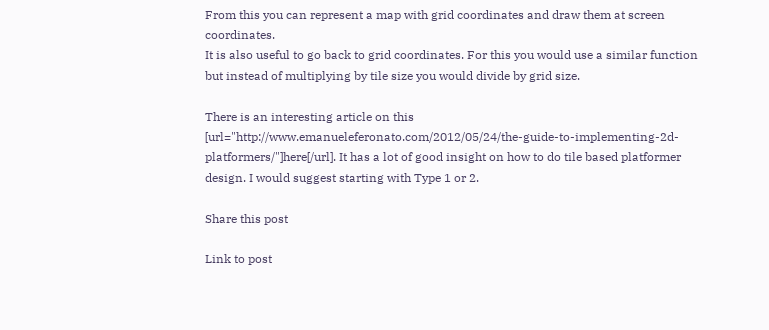From this you can represent a map with grid coordinates and draw them at screen coordinates.
It is also useful to go back to grid coordinates. For this you would use a similar function but instead of multiplying by tile size you would divide by grid size.

There is an interesting article on this [url="http://www.emanueleferonato.com/2012/05/24/the-guide-to-implementing-2d-platformers/"]here[/url]. It has a lot of good insight on how to do tile based platformer design. I would suggest starting with Type 1 or 2.

Share this post

Link to post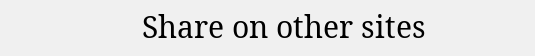Share on other sites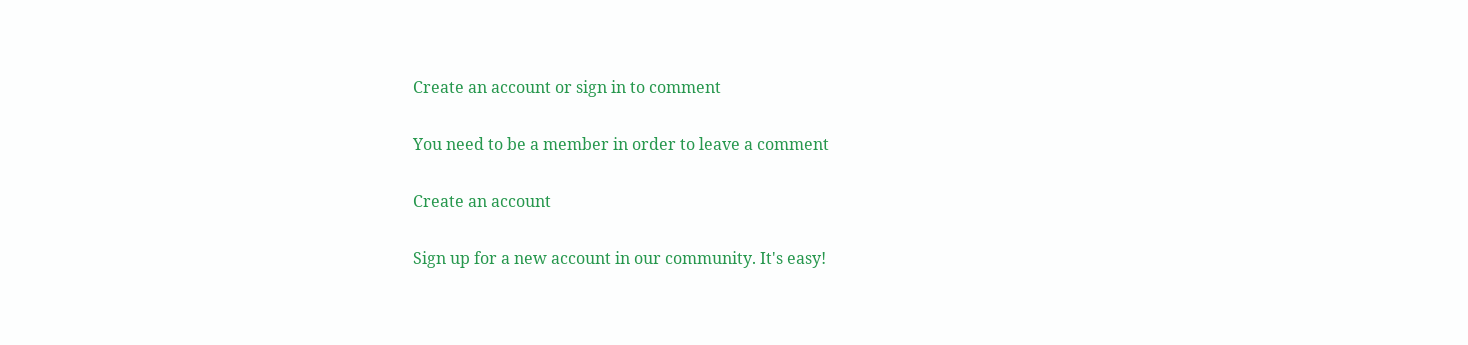Create an account or sign in to comment

You need to be a member in order to leave a comment

Create an account

Sign up for a new account in our community. It's easy!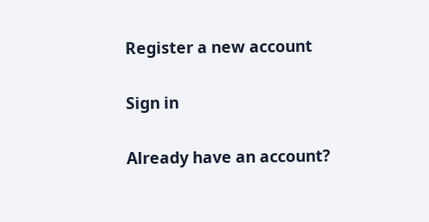Register a new account

Sign in

Already have an account?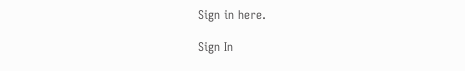Sign in here.

Sign In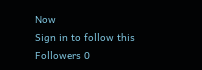Now
Sign in to follow this
Followers 0